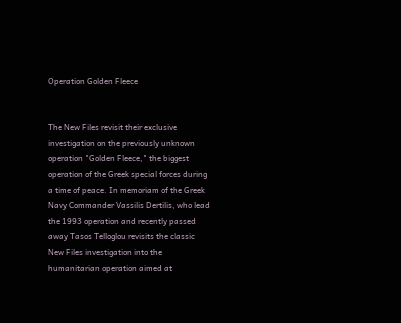Operation Golden Fleece


The New Files revisit their exclusive investigation on the previously unknown operation "Golden Fleece," the biggest operation of the Greek special forces during a time of peace. In memoriam of the Greek Navy Commander Vassilis Dertilis, who lead the 1993 operation and recently passed away Tasos Telloglou revisits the classic New Files investigation into the humanitarian operation aimed at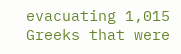evacuating 1,015 Greeks that were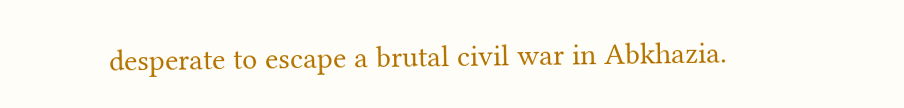desperate to escape a brutal civil war in Abkhazia.